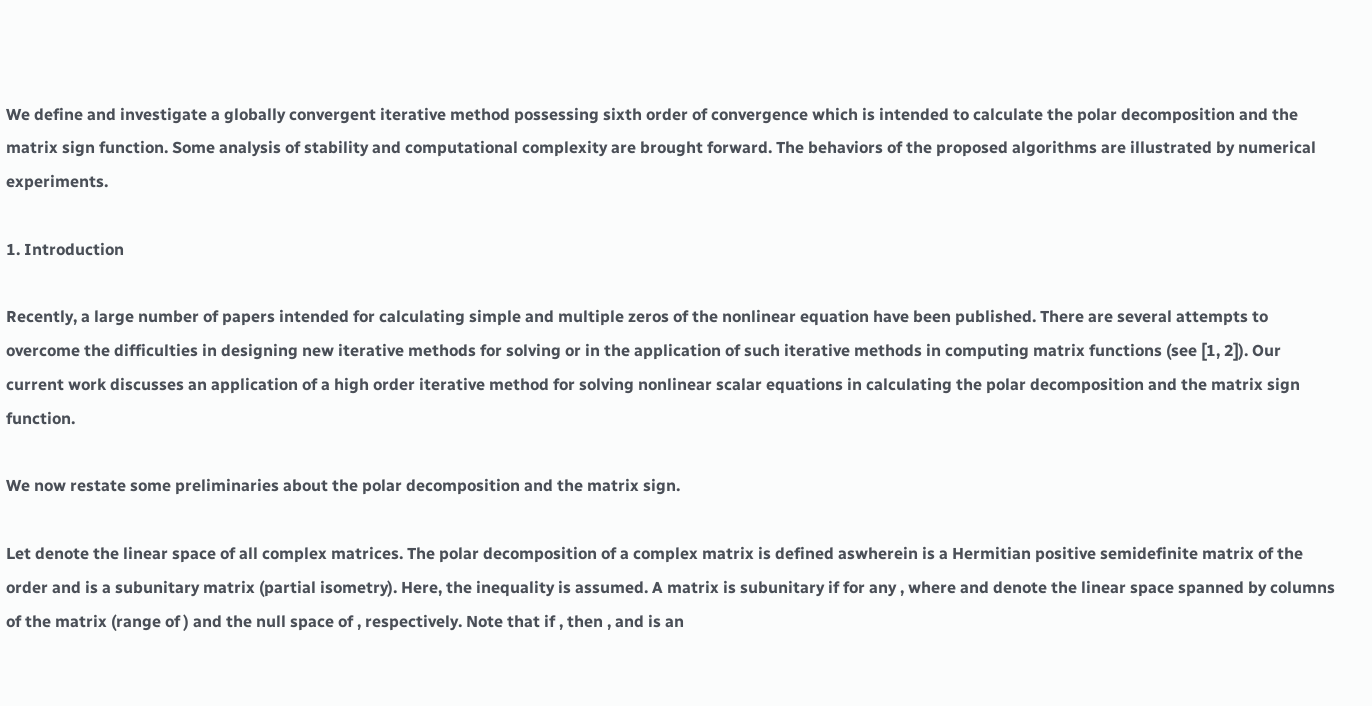We define and investigate a globally convergent iterative method possessing sixth order of convergence which is intended to calculate the polar decomposition and the matrix sign function. Some analysis of stability and computational complexity are brought forward. The behaviors of the proposed algorithms are illustrated by numerical experiments.

1. Introduction

Recently, a large number of papers intended for calculating simple and multiple zeros of the nonlinear equation have been published. There are several attempts to overcome the difficulties in designing new iterative methods for solving or in the application of such iterative methods in computing matrix functions (see [1, 2]). Our current work discusses an application of a high order iterative method for solving nonlinear scalar equations in calculating the polar decomposition and the matrix sign function.

We now restate some preliminaries about the polar decomposition and the matrix sign.

Let denote the linear space of all complex matrices. The polar decomposition of a complex matrix is defined aswherein is a Hermitian positive semidefinite matrix of the order and is a subunitary matrix (partial isometry). Here, the inequality is assumed. A matrix is subunitary if for any , where and denote the linear space spanned by columns of the matrix (range of ) and the null space of , respectively. Note that if , then , and is an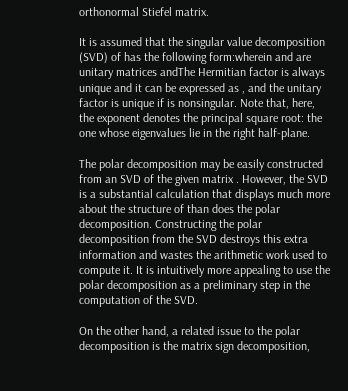orthonormal Stiefel matrix.

It is assumed that the singular value decomposition (SVD) of has the following form:wherein and are unitary matrices andThe Hermitian factor is always unique and it can be expressed as , and the unitary factor is unique if is nonsingular. Note that, here, the exponent denotes the principal square root: the one whose eigenvalues lie in the right half-plane.

The polar decomposition may be easily constructed from an SVD of the given matrix . However, the SVD is a substantial calculation that displays much more about the structure of than does the polar decomposition. Constructing the polar decomposition from the SVD destroys this extra information and wastes the arithmetic work used to compute it. It is intuitively more appealing to use the polar decomposition as a preliminary step in the computation of the SVD.

On the other hand, a related issue to the polar decomposition is the matrix sign decomposition,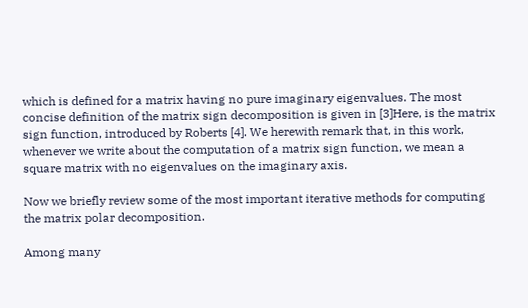which is defined for a matrix having no pure imaginary eigenvalues. The most concise definition of the matrix sign decomposition is given in [3]Here, is the matrix sign function, introduced by Roberts [4]. We herewith remark that, in this work, whenever we write about the computation of a matrix sign function, we mean a square matrix with no eigenvalues on the imaginary axis.

Now we briefly review some of the most important iterative methods for computing the matrix polar decomposition.

Among many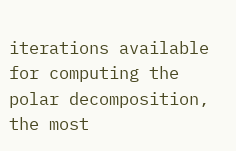iterations available for computing the polar decomposition, the most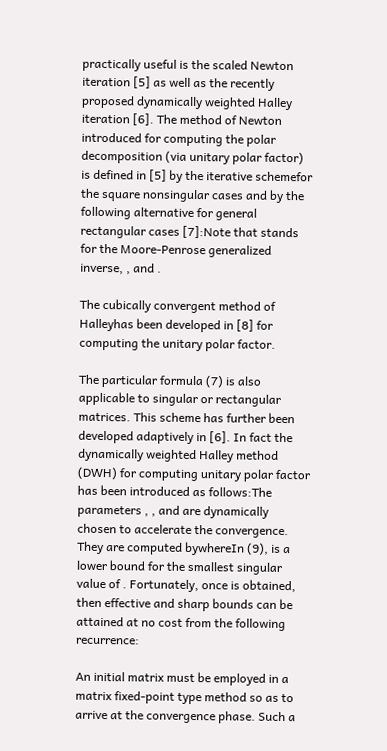practically useful is the scaled Newton iteration [5] as well as the recently proposed dynamically weighted Halley iteration [6]. The method of Newton introduced for computing the polar decomposition (via unitary polar factor) is defined in [5] by the iterative schemefor the square nonsingular cases and by the following alternative for general rectangular cases [7]:Note that stands for the Moore-Penrose generalized inverse, , and .

The cubically convergent method of Halleyhas been developed in [8] for computing the unitary polar factor.

The particular formula (7) is also applicable to singular or rectangular matrices. This scheme has further been developed adaptively in [6]. In fact the dynamically weighted Halley method (DWH) for computing unitary polar factor has been introduced as follows:The parameters , , and are dynamically chosen to accelerate the convergence. They are computed bywhereIn (9), is a lower bound for the smallest singular value of . Fortunately, once is obtained, then effective and sharp bounds can be attained at no cost from the following recurrence:

An initial matrix must be employed in a matrix fixed-point type method so as to arrive at the convergence phase. Such a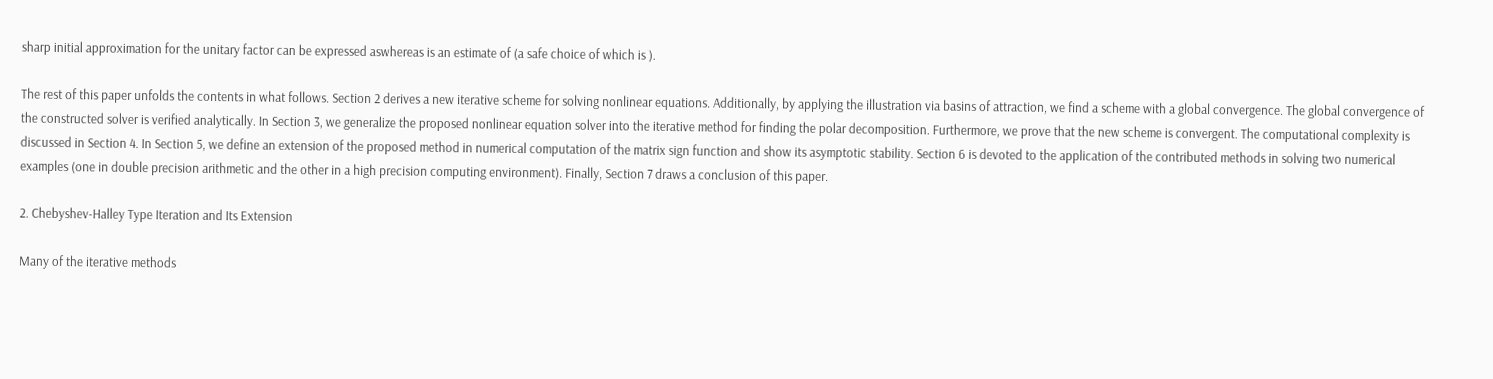sharp initial approximation for the unitary factor can be expressed aswhereas is an estimate of (a safe choice of which is ).

The rest of this paper unfolds the contents in what follows. Section 2 derives a new iterative scheme for solving nonlinear equations. Additionally, by applying the illustration via basins of attraction, we find a scheme with a global convergence. The global convergence of the constructed solver is verified analytically. In Section 3, we generalize the proposed nonlinear equation solver into the iterative method for finding the polar decomposition. Furthermore, we prove that the new scheme is convergent. The computational complexity is discussed in Section 4. In Section 5, we define an extension of the proposed method in numerical computation of the matrix sign function and show its asymptotic stability. Section 6 is devoted to the application of the contributed methods in solving two numerical examples (one in double precision arithmetic and the other in a high precision computing environment). Finally, Section 7 draws a conclusion of this paper.

2. Chebyshev-Halley Type Iteration and Its Extension

Many of the iterative methods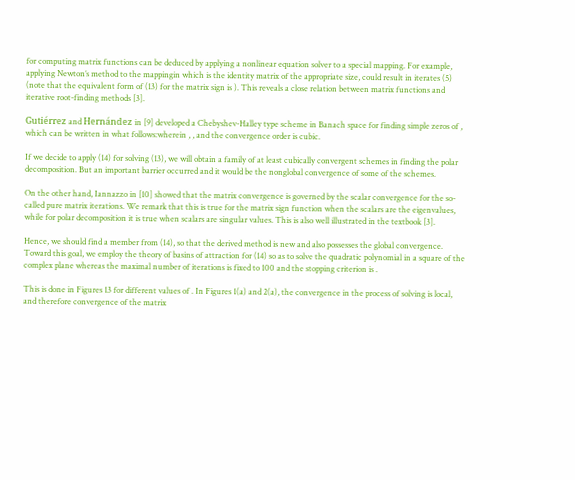for computing matrix functions can be deduced by applying a nonlinear equation solver to a special mapping. For example, applying Newton’s method to the mappingin which is the identity matrix of the appropriate size, could result in iterates (5) (note that the equivalent form of (13) for the matrix sign is ). This reveals a close relation between matrix functions and iterative root-finding methods [3].

Gutiérrez and Hernández in [9] developed a Chebyshev-Halley type scheme in Banach space for finding simple zeros of , which can be written in what follows:wherein , , and the convergence order is cubic.

If we decide to apply (14) for solving (13), we will obtain a family of at least cubically convergent schemes in finding the polar decomposition. But an important barrier occurred and it would be the nonglobal convergence of some of the schemes.

On the other hand, Iannazzo in [10] showed that the matrix convergence is governed by the scalar convergence for the so-called pure matrix iterations. We remark that this is true for the matrix sign function when the scalars are the eigenvalues, while for polar decomposition it is true when scalars are singular values. This is also well illustrated in the textbook [3].

Hence, we should find a member from (14), so that the derived method is new and also possesses the global convergence. Toward this goal, we employ the theory of basins of attraction for (14) so as to solve the quadratic polynomial in a square of the complex plane whereas the maximal number of iterations is fixed to 100 and the stopping criterion is .

This is done in Figures 13 for different values of . In Figures 1(a) and 2(a), the convergence in the process of solving is local, and therefore convergence of the matrix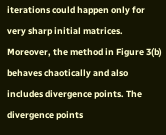iterations could happen only for very sharp initial matrices. Moreover, the method in Figure 3(b) behaves chaotically and also includes divergence points. The divergence points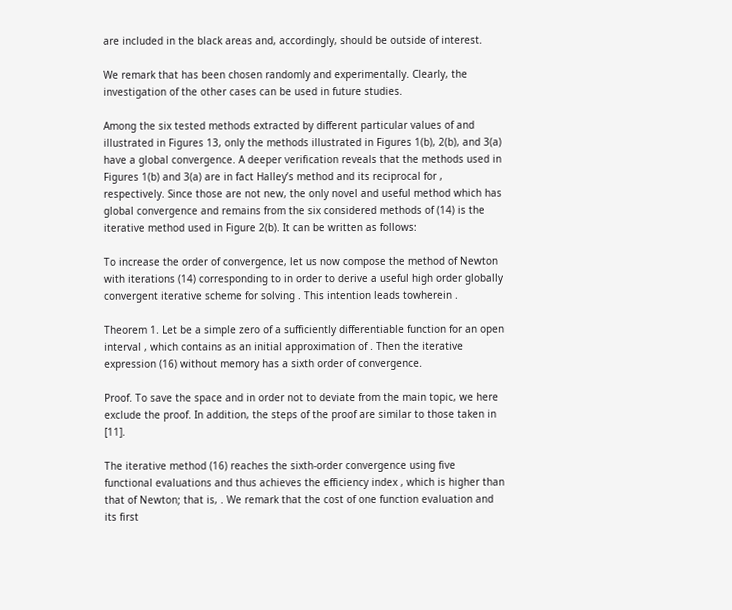are included in the black areas and, accordingly, should be outside of interest.

We remark that has been chosen randomly and experimentally. Clearly, the investigation of the other cases can be used in future studies.

Among the six tested methods extracted by different particular values of and illustrated in Figures 13, only the methods illustrated in Figures 1(b), 2(b), and 3(a) have a global convergence. A deeper verification reveals that the methods used in Figures 1(b) and 3(a) are in fact Halley’s method and its reciprocal for , respectively. Since those are not new, the only novel and useful method which has global convergence and remains from the six considered methods of (14) is the iterative method used in Figure 2(b). It can be written as follows:

To increase the order of convergence, let us now compose the method of Newton with iterations (14) corresponding to in order to derive a useful high order globally convergent iterative scheme for solving . This intention leads towherein .

Theorem 1. Let be a simple zero of a sufficiently differentiable function for an open interval , which contains as an initial approximation of . Then the iterative expression (16) without memory has a sixth order of convergence.

Proof. To save the space and in order not to deviate from the main topic, we here exclude the proof. In addition, the steps of the proof are similar to those taken in [11].

The iterative method (16) reaches the sixth-order convergence using five functional evaluations and thus achieves the efficiency index , which is higher than that of Newton; that is, . We remark that the cost of one function evaluation and its first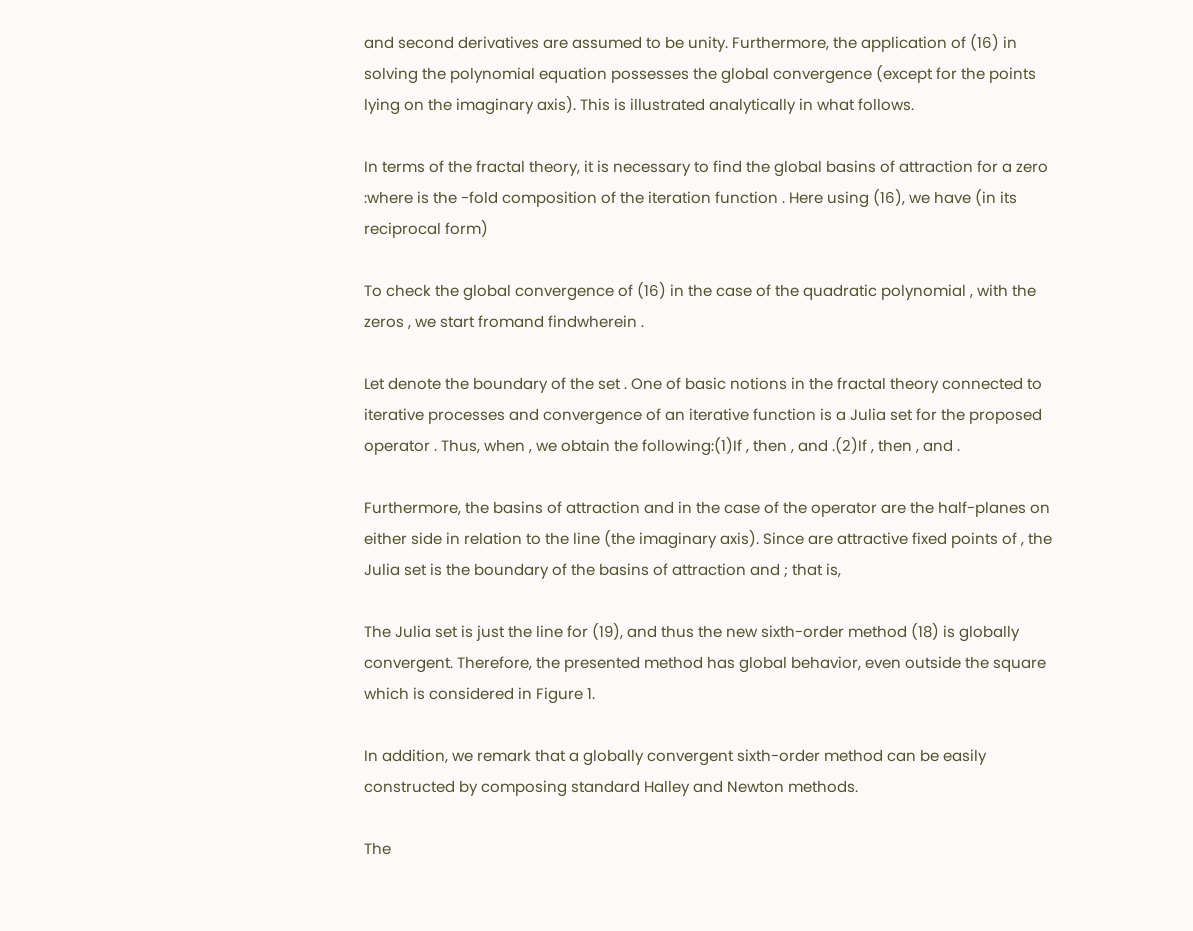and second derivatives are assumed to be unity. Furthermore, the application of (16) in solving the polynomial equation possesses the global convergence (except for the points lying on the imaginary axis). This is illustrated analytically in what follows.

In terms of the fractal theory, it is necessary to find the global basins of attraction for a zero :where is the -fold composition of the iteration function . Here using (16), we have (in its reciprocal form)

To check the global convergence of (16) in the case of the quadratic polynomial , with the zeros , we start fromand findwherein .

Let denote the boundary of the set . One of basic notions in the fractal theory connected to iterative processes and convergence of an iterative function is a Julia set for the proposed operator . Thus, when , we obtain the following:(1)If , then , and .(2)If , then , and .

Furthermore, the basins of attraction and in the case of the operator are the half-planes on either side in relation to the line (the imaginary axis). Since are attractive fixed points of , the Julia set is the boundary of the basins of attraction and ; that is,

The Julia set is just the line for (19), and thus the new sixth-order method (18) is globally convergent. Therefore, the presented method has global behavior, even outside the square which is considered in Figure 1.

In addition, we remark that a globally convergent sixth-order method can be easily constructed by composing standard Halley and Newton methods.

The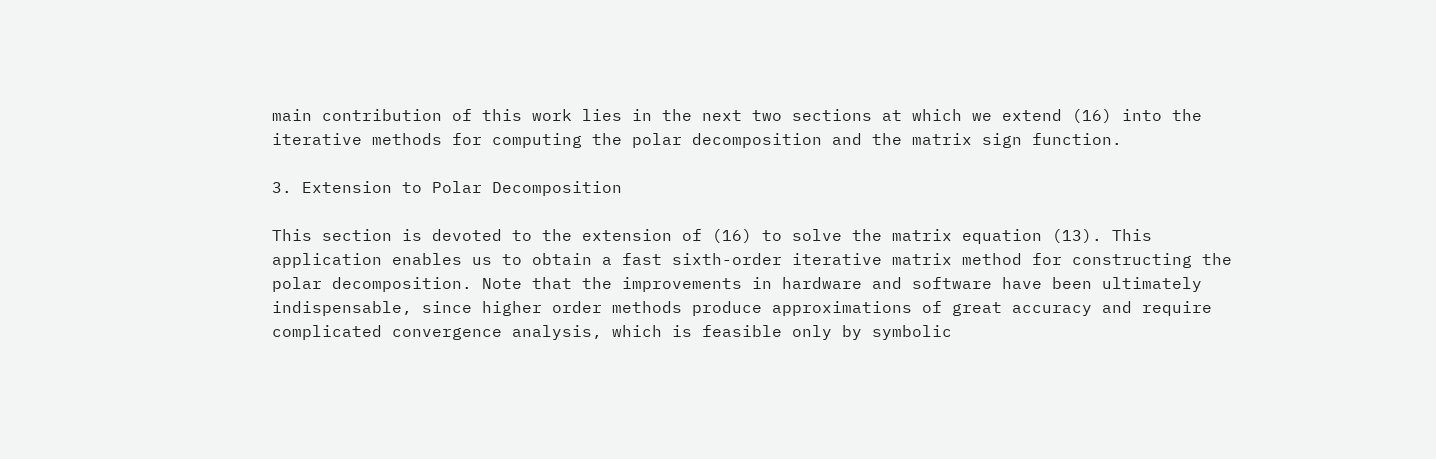main contribution of this work lies in the next two sections at which we extend (16) into the iterative methods for computing the polar decomposition and the matrix sign function.

3. Extension to Polar Decomposition

This section is devoted to the extension of (16) to solve the matrix equation (13). This application enables us to obtain a fast sixth-order iterative matrix method for constructing the polar decomposition. Note that the improvements in hardware and software have been ultimately indispensable, since higher order methods produce approximations of great accuracy and require complicated convergence analysis, which is feasible only by symbolic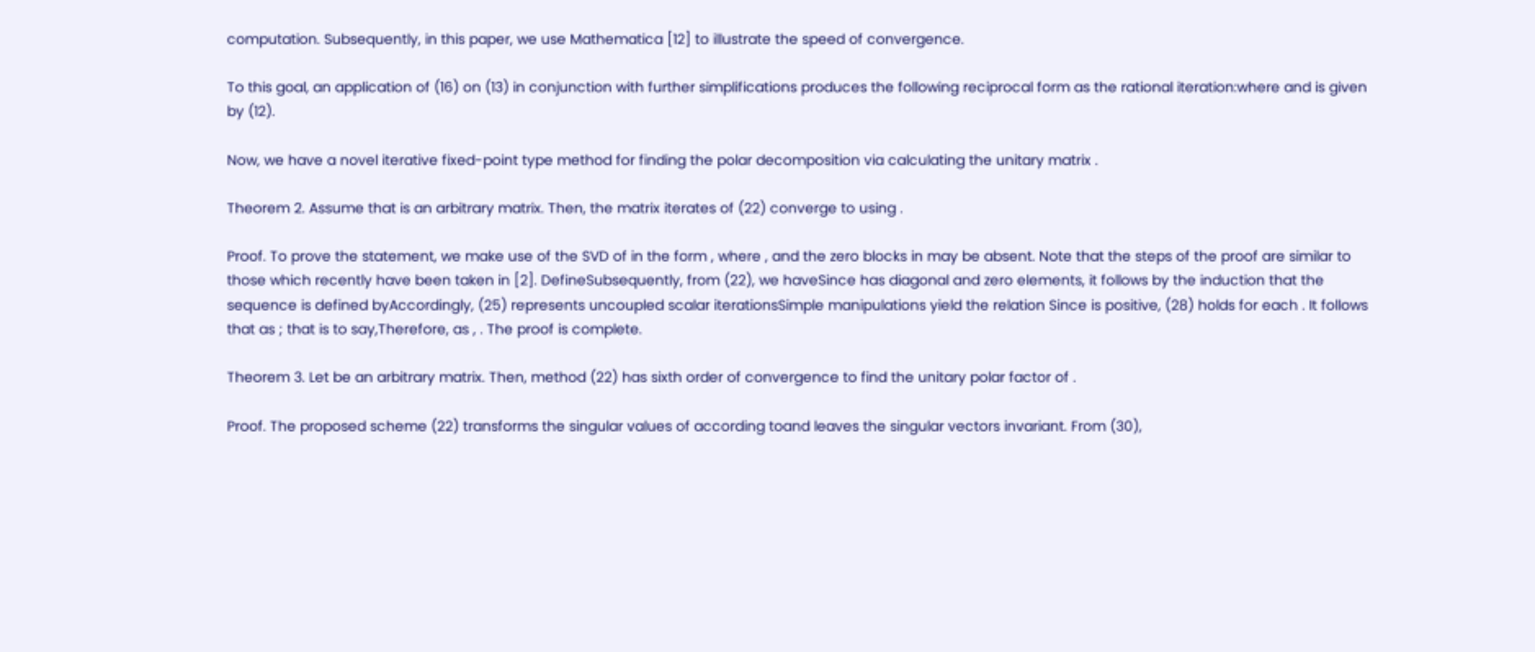computation. Subsequently, in this paper, we use Mathematica [12] to illustrate the speed of convergence.

To this goal, an application of (16) on (13) in conjunction with further simplifications produces the following reciprocal form as the rational iteration:where and is given by (12).

Now, we have a novel iterative fixed-point type method for finding the polar decomposition via calculating the unitary matrix .

Theorem 2. Assume that is an arbitrary matrix. Then, the matrix iterates of (22) converge to using .

Proof. To prove the statement, we make use of the SVD of in the form , where , and the zero blocks in may be absent. Note that the steps of the proof are similar to those which recently have been taken in [2]. DefineSubsequently, from (22), we haveSince has diagonal and zero elements, it follows by the induction that the sequence is defined byAccordingly, (25) represents uncoupled scalar iterationsSimple manipulations yield the relation Since is positive, (28) holds for each . It follows that as ; that is to say,Therefore, as , . The proof is complete.

Theorem 3. Let be an arbitrary matrix. Then, method (22) has sixth order of convergence to find the unitary polar factor of .

Proof. The proposed scheme (22) transforms the singular values of according toand leaves the singular vectors invariant. From (30),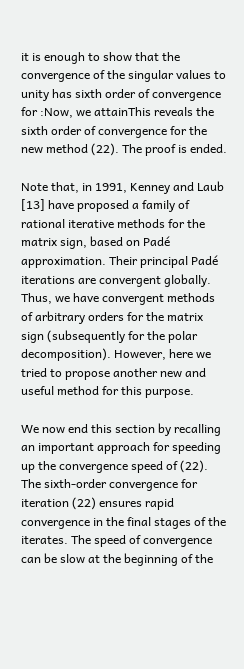it is enough to show that the convergence of the singular values to unity has sixth order of convergence for :Now, we attainThis reveals the sixth order of convergence for the new method (22). The proof is ended.

Note that, in 1991, Kenney and Laub [13] have proposed a family of rational iterative methods for the matrix sign, based on Padé approximation. Their principal Padé iterations are convergent globally. Thus, we have convergent methods of arbitrary orders for the matrix sign (subsequently for the polar decomposition). However, here we tried to propose another new and useful method for this purpose.

We now end this section by recalling an important approach for speeding up the convergence speed of (22). The sixth-order convergence for iteration (22) ensures rapid convergence in the final stages of the iterates. The speed of convergence can be slow at the beginning of the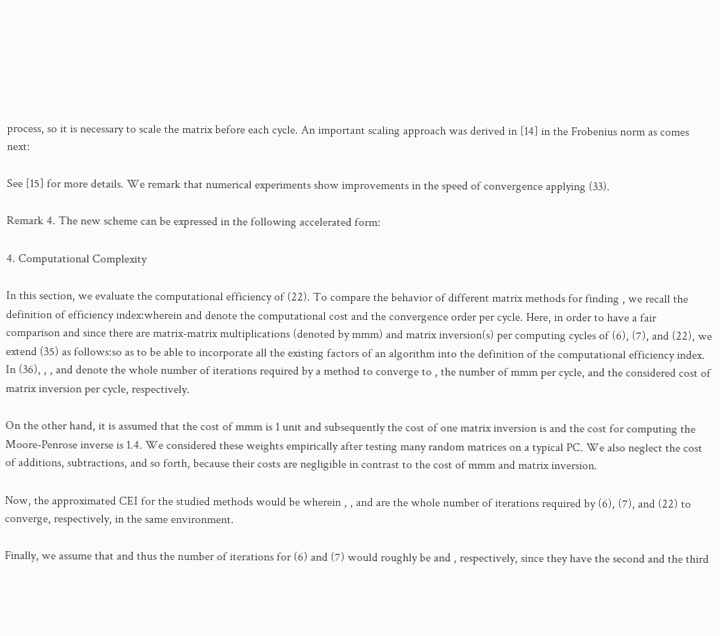process, so it is necessary to scale the matrix before each cycle. An important scaling approach was derived in [14] in the Frobenius norm as comes next:

See [15] for more details. We remark that numerical experiments show improvements in the speed of convergence applying (33).

Remark 4. The new scheme can be expressed in the following accelerated form:

4. Computational Complexity

In this section, we evaluate the computational efficiency of (22). To compare the behavior of different matrix methods for finding , we recall the definition of efficiency index:wherein and denote the computational cost and the convergence order per cycle. Here, in order to have a fair comparison and since there are matrix-matrix multiplications (denoted by mmm) and matrix inversion(s) per computing cycles of (6), (7), and (22), we extend (35) as follows:so as to be able to incorporate all the existing factors of an algorithm into the definition of the computational efficiency index. In (36), , , and denote the whole number of iterations required by a method to converge to , the number of mmm per cycle, and the considered cost of matrix inversion per cycle, respectively.

On the other hand, it is assumed that the cost of mmm is 1 unit and subsequently the cost of one matrix inversion is and the cost for computing the Moore-Penrose inverse is 1.4. We considered these weights empirically after testing many random matrices on a typical PC. We also neglect the cost of additions, subtractions, and so forth, because their costs are negligible in contrast to the cost of mmm and matrix inversion.

Now, the approximated CEI for the studied methods would be wherein , , and are the whole number of iterations required by (6), (7), and (22) to converge, respectively, in the same environment.

Finally, we assume that and thus the number of iterations for (6) and (7) would roughly be and , respectively, since they have the second and the third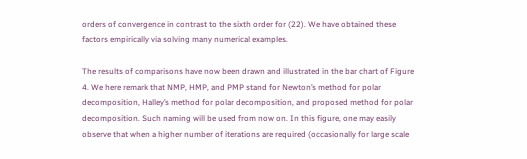orders of convergence in contrast to the sixth order for (22). We have obtained these factors empirically via solving many numerical examples.

The results of comparisons have now been drawn and illustrated in the bar chart of Figure 4. We here remark that NMP, HMP, and PMP stand for Newton’s method for polar decomposition, Halley’s method for polar decomposition, and proposed method for polar decomposition. Such naming will be used from now on. In this figure, one may easily observe that when a higher number of iterations are required (occasionally for large scale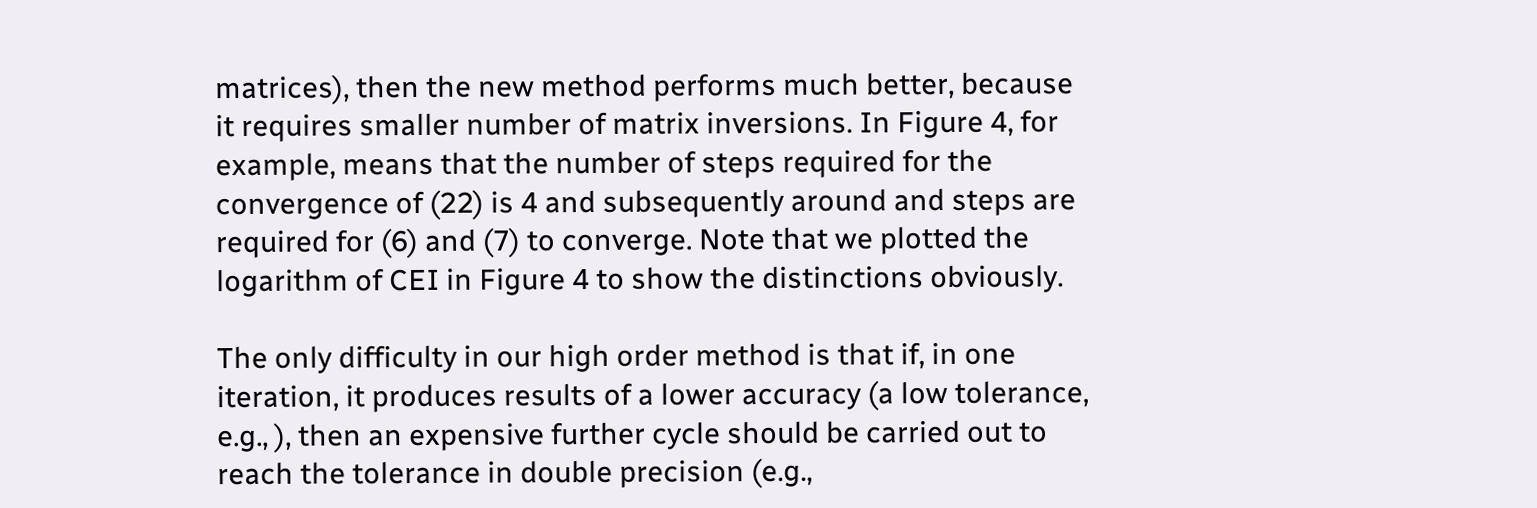matrices), then the new method performs much better, because it requires smaller number of matrix inversions. In Figure 4, for example, means that the number of steps required for the convergence of (22) is 4 and subsequently around and steps are required for (6) and (7) to converge. Note that we plotted the logarithm of CEI in Figure 4 to show the distinctions obviously.

The only difficulty in our high order method is that if, in one iteration, it produces results of a lower accuracy (a low tolerance, e.g., ), then an expensive further cycle should be carried out to reach the tolerance in double precision (e.g.,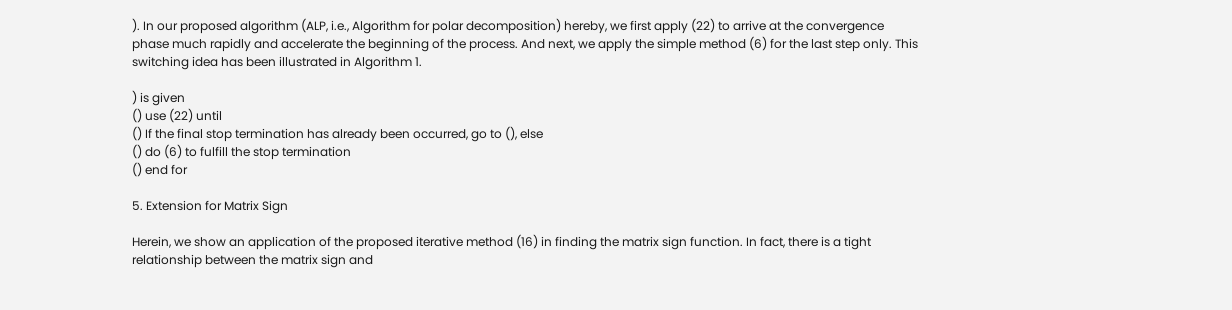). In our proposed algorithm (ALP, i.e., Algorithm for polar decomposition) hereby, we first apply (22) to arrive at the convergence phase much rapidly and accelerate the beginning of the process. And next, we apply the simple method (6) for the last step only. This switching idea has been illustrated in Algorithm 1.

) is given
() use (22) until
() If the final stop termination has already been occurred, go to (), else
() do (6) to fulfill the stop termination
() end for

5. Extension for Matrix Sign

Herein, we show an application of the proposed iterative method (16) in finding the matrix sign function. In fact, there is a tight relationship between the matrix sign and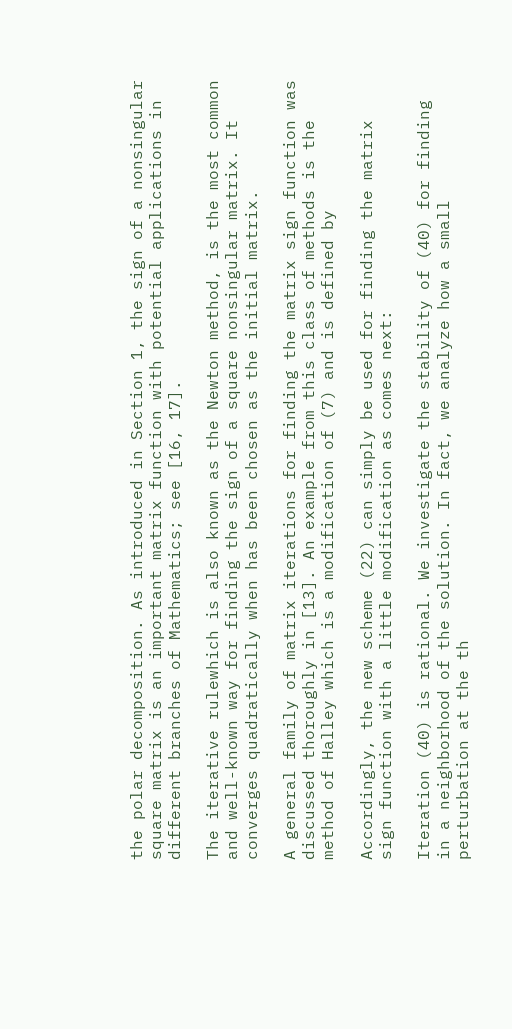the polar decomposition. As introduced in Section 1, the sign of a nonsingular square matrix is an important matrix function with potential applications in different branches of Mathematics; see [16, 17].

The iterative rulewhich is also known as the Newton method, is the most common and well-known way for finding the sign of a square nonsingular matrix. It converges quadratically when has been chosen as the initial matrix.

A general family of matrix iterations for finding the matrix sign function was discussed thoroughly in [13]. An example from this class of methods is the method of Halley which is a modification of (7) and is defined by

Accordingly, the new scheme (22) can simply be used for finding the matrix sign function with a little modification as comes next:

Iteration (40) is rational. We investigate the stability of (40) for finding in a neighborhood of the solution. In fact, we analyze how a small perturbation at the th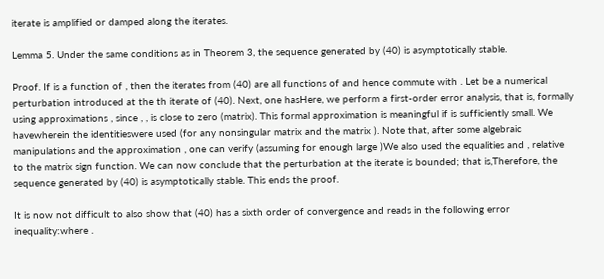iterate is amplified or damped along the iterates.

Lemma 5. Under the same conditions as in Theorem 3, the sequence generated by (40) is asymptotically stable.

Proof. If is a function of , then the iterates from (40) are all functions of and hence commute with . Let be a numerical perturbation introduced at the th iterate of (40). Next, one hasHere, we perform a first-order error analysis, that is, formally using approximations , since , , is close to zero (matrix). This formal approximation is meaningful if is sufficiently small. We havewherein the identitieswere used (for any nonsingular matrix and the matrix ). Note that, after some algebraic manipulations and the approximation , one can verify (assuming for enough large )We also used the equalities and , relative to the matrix sign function. We can now conclude that the perturbation at the iterate is bounded; that is,Therefore, the sequence generated by (40) is asymptotically stable. This ends the proof.

It is now not difficult to also show that (40) has a sixth order of convergence and reads in the following error inequality:where .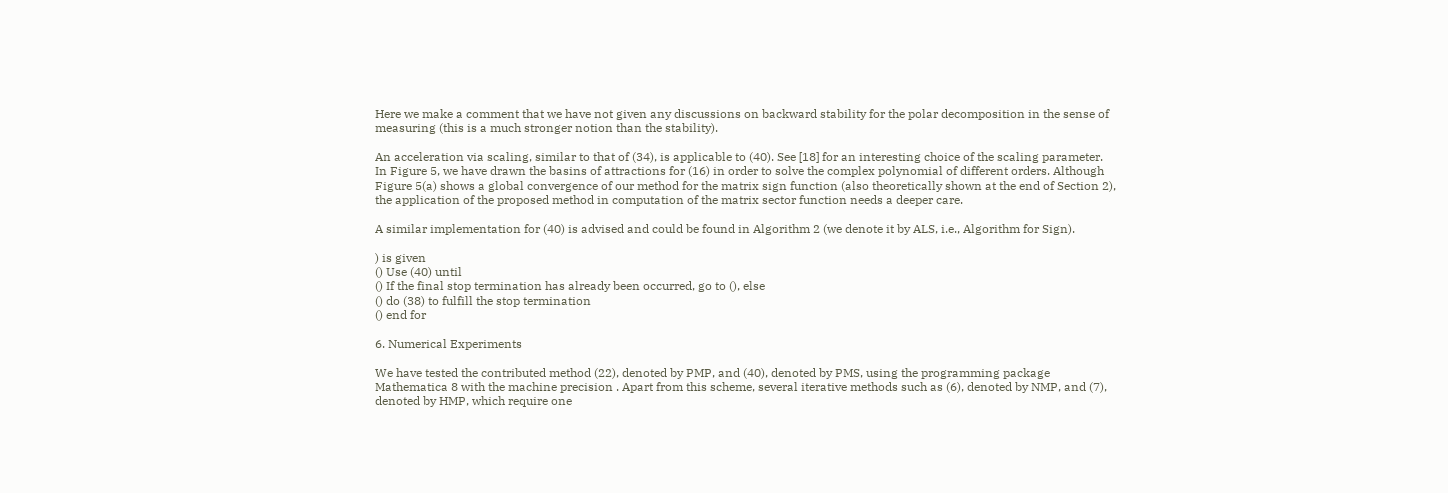Here we make a comment that we have not given any discussions on backward stability for the polar decomposition in the sense of measuring (this is a much stronger notion than the stability).

An acceleration via scaling, similar to that of (34), is applicable to (40). See [18] for an interesting choice of the scaling parameter. In Figure 5, we have drawn the basins of attractions for (16) in order to solve the complex polynomial of different orders. Although Figure 5(a) shows a global convergence of our method for the matrix sign function (also theoretically shown at the end of Section 2), the application of the proposed method in computation of the matrix sector function needs a deeper care.

A similar implementation for (40) is advised and could be found in Algorithm 2 (we denote it by ALS, i.e., Algorithm for Sign).

) is given
() Use (40) until
() If the final stop termination has already been occurred, go to (), else
() do (38) to fulfill the stop termination
() end for

6. Numerical Experiments

We have tested the contributed method (22), denoted by PMP, and (40), denoted by PMS, using the programming package Mathematica 8 with the machine precision . Apart from this scheme, several iterative methods such as (6), denoted by NMP, and (7), denoted by HMP, which require one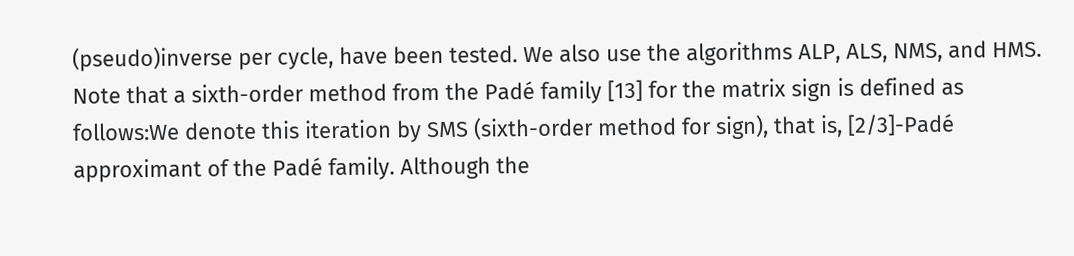(pseudo)inverse per cycle, have been tested. We also use the algorithms ALP, ALS, NMS, and HMS. Note that a sixth-order method from the Padé family [13] for the matrix sign is defined as follows:We denote this iteration by SMS (sixth-order method for sign), that is, [2/3]-Padé approximant of the Padé family. Although the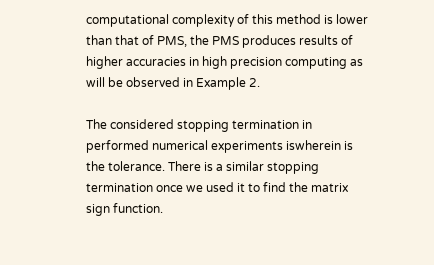computational complexity of this method is lower than that of PMS, the PMS produces results of higher accuracies in high precision computing as will be observed in Example 2.

The considered stopping termination in performed numerical experiments iswherein is the tolerance. There is a similar stopping termination once we used it to find the matrix sign function.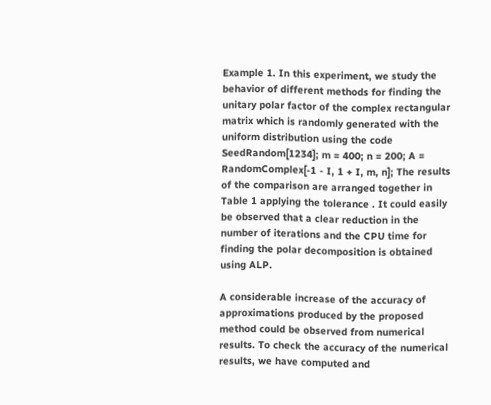Example 1. In this experiment, we study the behavior of different methods for finding the unitary polar factor of the complex rectangular matrix which is randomly generated with the uniform distribution using the code SeedRandom[1234]; m = 400; n = 200; A = RandomComplex[-1 - I, 1 + I, m, n]; The results of the comparison are arranged together in Table 1 applying the tolerance . It could easily be observed that a clear reduction in the number of iterations and the CPU time for finding the polar decomposition is obtained using ALP.

A considerable increase of the accuracy of approximations produced by the proposed method could be observed from numerical results. To check the accuracy of the numerical results, we have computed and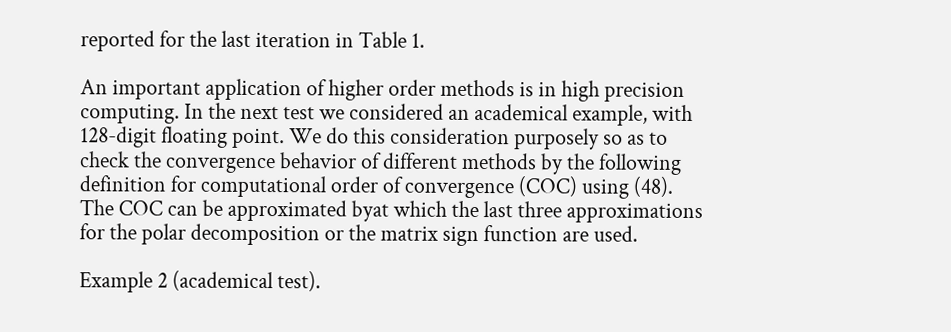reported for the last iteration in Table 1.

An important application of higher order methods is in high precision computing. In the next test we considered an academical example, with 128-digit floating point. We do this consideration purposely so as to check the convergence behavior of different methods by the following definition for computational order of convergence (COC) using (48). The COC can be approximated byat which the last three approximations for the polar decomposition or the matrix sign function are used.

Example 2 (academical test).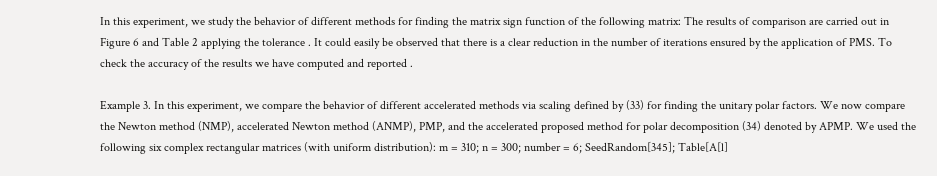In this experiment, we study the behavior of different methods for finding the matrix sign function of the following matrix: The results of comparison are carried out in Figure 6 and Table 2 applying the tolerance . It could easily be observed that there is a clear reduction in the number of iterations ensured by the application of PMS. To check the accuracy of the results we have computed and reported .

Example 3. In this experiment, we compare the behavior of different accelerated methods via scaling defined by (33) for finding the unitary polar factors. We now compare the Newton method (NMP), accelerated Newton method (ANMP), PMP, and the accelerated proposed method for polar decomposition (34) denoted by APMP. We used the following six complex rectangular matrices (with uniform distribution): m = 310; n = 300; number = 6; SeedRandom[345]; Table[A[l]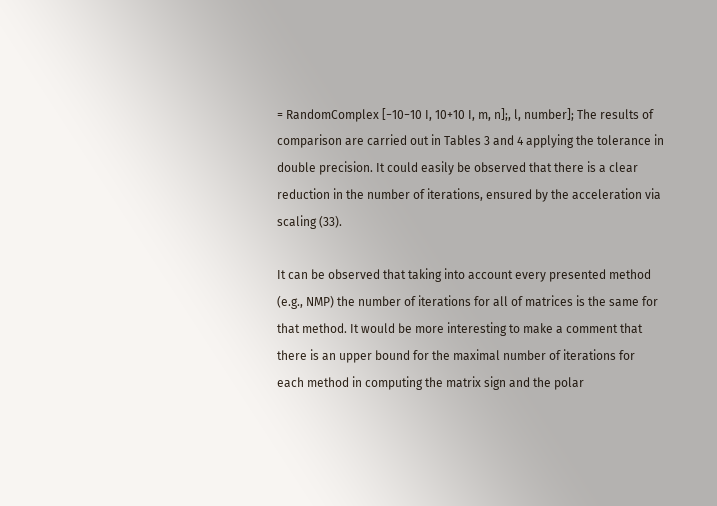= RandomComplex [−10−10 I, 10+10 I, m, n];, l, number]; The results of comparison are carried out in Tables 3 and 4 applying the tolerance in double precision. It could easily be observed that there is a clear reduction in the number of iterations, ensured by the acceleration via scaling (33).

It can be observed that taking into account every presented method (e.g., NMP) the number of iterations for all of matrices is the same for that method. It would be more interesting to make a comment that there is an upper bound for the maximal number of iterations for each method in computing the matrix sign and the polar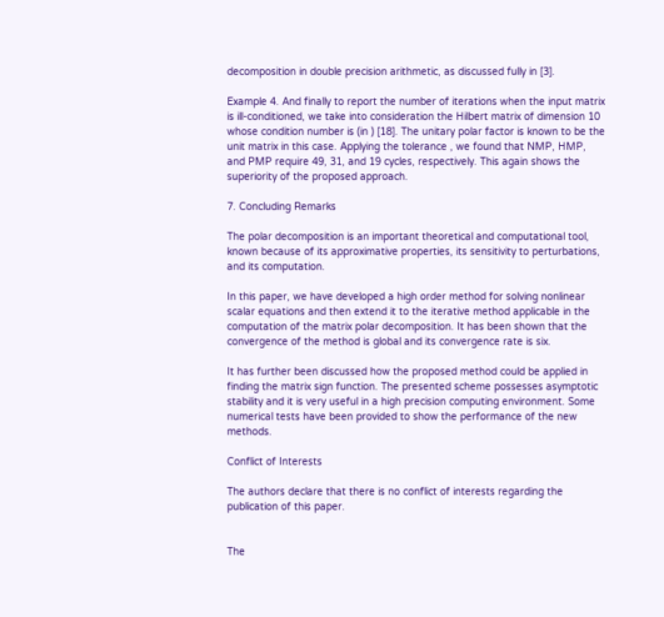decomposition in double precision arithmetic, as discussed fully in [3].

Example 4. And finally to report the number of iterations when the input matrix is ill-conditioned, we take into consideration the Hilbert matrix of dimension 10 whose condition number is (in ) [18]. The unitary polar factor is known to be the unit matrix in this case. Applying the tolerance , we found that NMP, HMP, and PMP require 49, 31, and 19 cycles, respectively. This again shows the superiority of the proposed approach.

7. Concluding Remarks

The polar decomposition is an important theoretical and computational tool, known because of its approximative properties, its sensitivity to perturbations, and its computation.

In this paper, we have developed a high order method for solving nonlinear scalar equations and then extend it to the iterative method applicable in the computation of the matrix polar decomposition. It has been shown that the convergence of the method is global and its convergence rate is six.

It has further been discussed how the proposed method could be applied in finding the matrix sign function. The presented scheme possesses asymptotic stability and it is very useful in a high precision computing environment. Some numerical tests have been provided to show the performance of the new methods.

Conflict of Interests

The authors declare that there is no conflict of interests regarding the publication of this paper.


The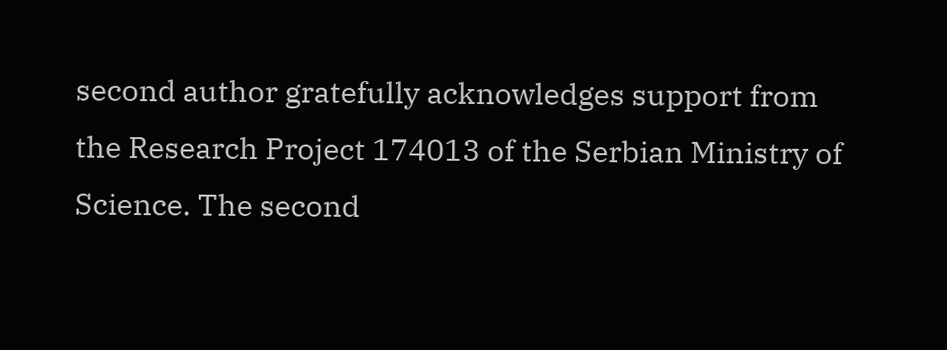second author gratefully acknowledges support from the Research Project 174013 of the Serbian Ministry of Science. The second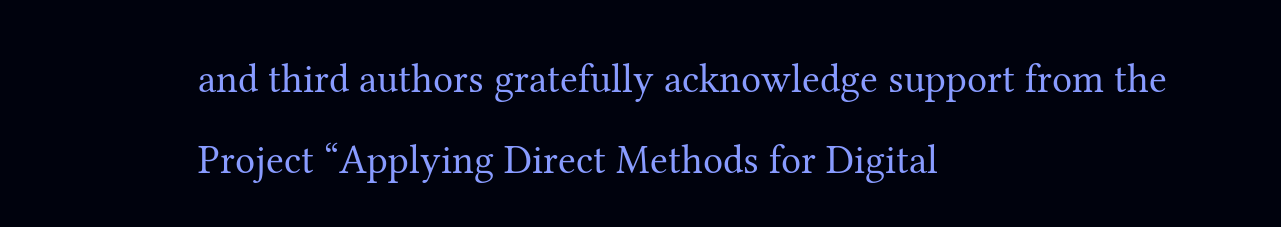and third authors gratefully acknowledge support from the Project “Applying Direct Methods for Digital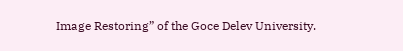Image Restoring” of the Goce Delev University.